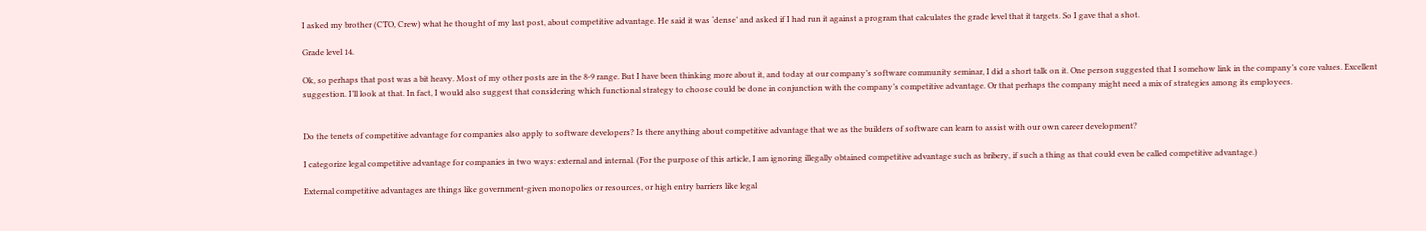I asked my brother (CTO, Crew) what he thought of my last post, about competitive advantage. He said it was ‘dense’ and asked if I had run it against a program that calculates the grade level that it targets. So I gave that a shot.

Grade level 14.

Ok, so perhaps that post was a bit heavy. Most of my other posts are in the 8-9 range. But I have been thinking more about it, and today at our company’s software community seminar, I did a short talk on it. One person suggested that I somehow link in the company’s core values. Excellent suggestion. I’ll look at that. In fact, I would also suggest that considering which functional strategy to choose could be done in conjunction with the company’s competitive advantage. Or that perhaps the company might need a mix of strategies among its employees.


Do the tenets of competitive advantage for companies also apply to software developers? Is there anything about competitive advantage that we as the builders of software can learn to assist with our own career development?

I categorize legal competitive advantage for companies in two ways: external and internal. (For the purpose of this article, I am ignoring illegally obtained competitive advantage such as bribery, if such a thing as that could even be called competitive advantage.)

External competitive advantages are things like government-given monopolies or resources, or high entry barriers like legal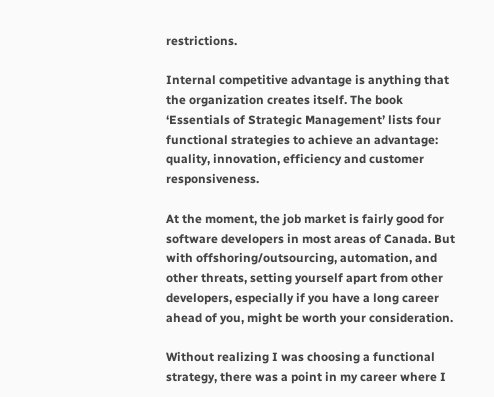restrictions.

Internal competitive advantage is anything that the organization creates itself. The book ‘Essentials of Strategic Management’ lists four functional strategies to achieve an advantage: quality, innovation, efficiency and customer responsiveness.

At the moment, the job market is fairly good for software developers in most areas of Canada. But with offshoring/outsourcing, automation, and other threats, setting yourself apart from other developers, especially if you have a long career ahead of you, might be worth your consideration.

Without realizing I was choosing a functional strategy, there was a point in my career where I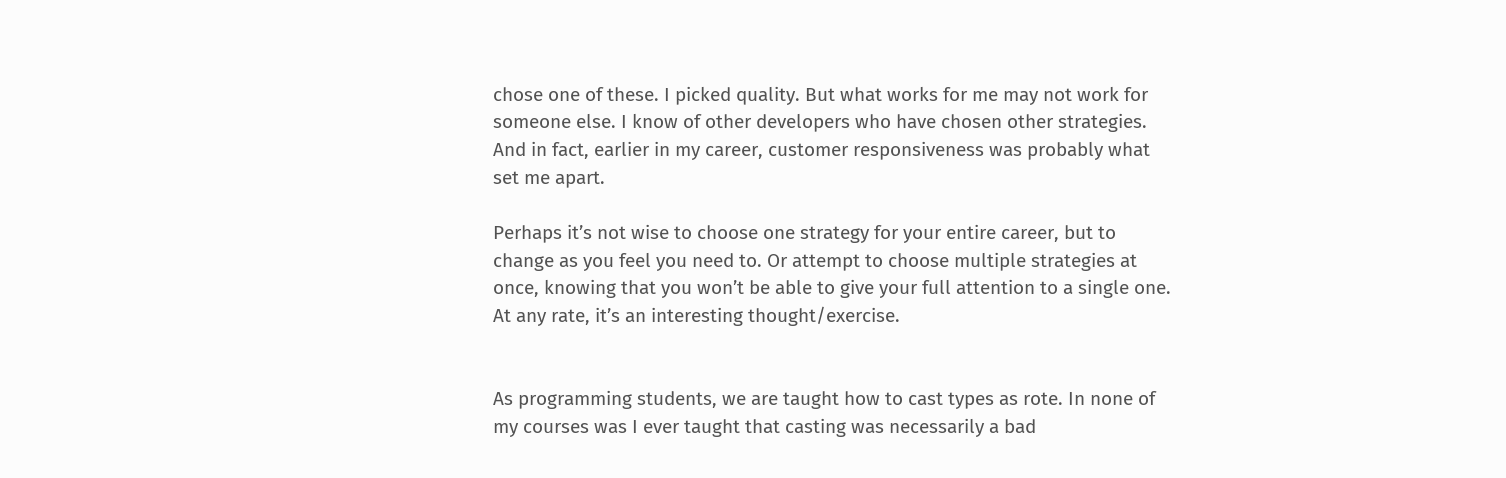chose one of these. I picked quality. But what works for me may not work for someone else. I know of other developers who have chosen other strategies. And in fact, earlier in my career, customer responsiveness was probably what set me apart.

Perhaps it’s not wise to choose one strategy for your entire career, but to change as you feel you need to. Or attempt to choose multiple strategies at once, knowing that you won’t be able to give your full attention to a single one. At any rate, it’s an interesting thought/exercise.


As programming students, we are taught how to cast types as rote. In none of my courses was I ever taught that casting was necessarily a bad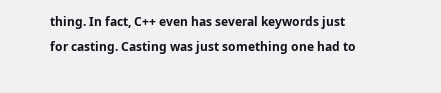thing. In fact, C++ even has several keywords just for casting. Casting was just something one had to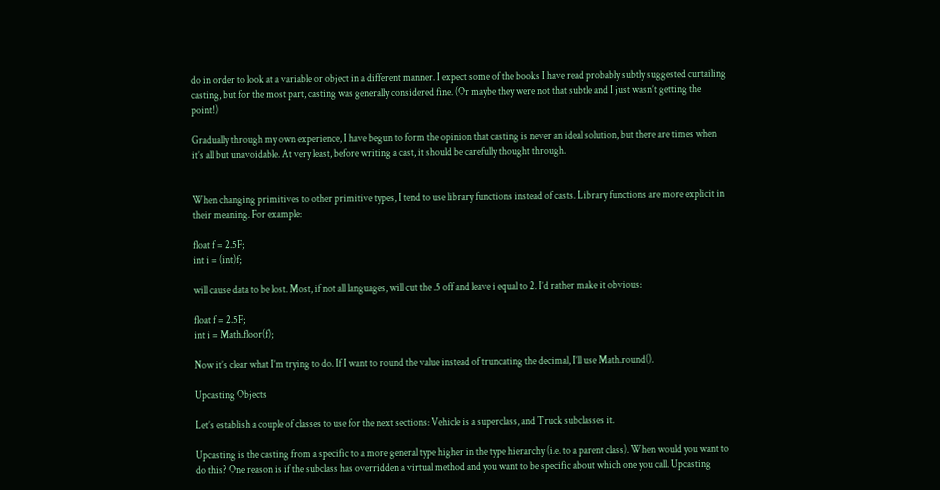do in order to look at a variable or object in a different manner. I expect some of the books I have read probably subtly suggested curtailing casting, but for the most part, casting was generally considered fine. (Or maybe they were not that subtle and I just wasn’t getting the point!)

Gradually through my own experience, I have begun to form the opinion that casting is never an ideal solution, but there are times when it’s all but unavoidable. At very least, before writing a cast, it should be carefully thought through.


When changing primitives to other primitive types, I tend to use library functions instead of casts. Library functions are more explicit in their meaning. For example:

float f = 2.5F;
int i = (int)f;

will cause data to be lost. Most, if not all languages, will cut the .5 off and leave i equal to 2. I’d rather make it obvious:

float f = 2.5F;
int i = Math.floor(f);

Now it’s clear what I’m trying to do. If I want to round the value instead of truncating the decimal, I’ll use Math.round().

Upcasting Objects

Let’s establish a couple of classes to use for the next sections: Vehicle is a superclass, and Truck subclasses it.

Upcasting is the casting from a specific to a more general type higher in the type hierarchy (i.e. to a parent class). When would you want to do this? One reason is if the subclass has overridden a virtual method and you want to be specific about which one you call. Upcasting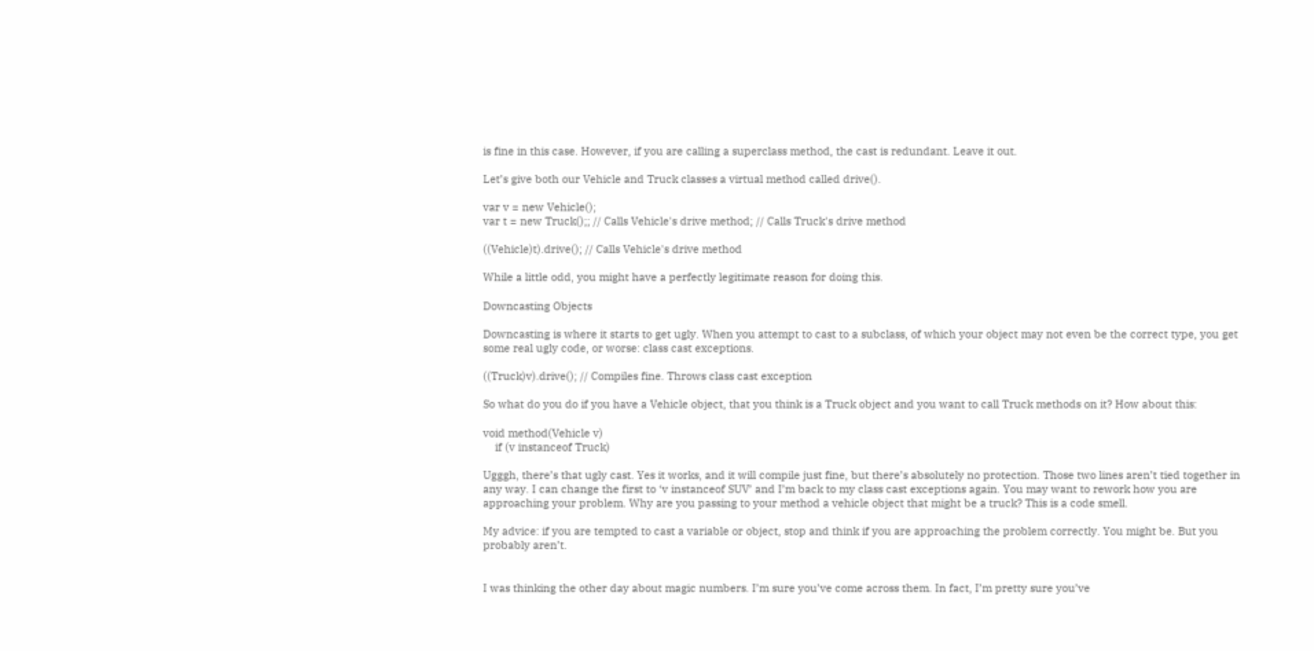is fine in this case. However, if you are calling a superclass method, the cast is redundant. Leave it out.

Let’s give both our Vehicle and Truck classes a virtual method called drive().

var v = new Vehicle();
var t = new Truck();; // Calls Vehicle's drive method; // Calls Truck's drive method

((Vehicle)t).drive(); // Calls Vehicle's drive method

While a little odd, you might have a perfectly legitimate reason for doing this.

Downcasting Objects

Downcasting is where it starts to get ugly. When you attempt to cast to a subclass, of which your object may not even be the correct type, you get some real ugly code, or worse: class cast exceptions.

((Truck)v).drive(); // Compiles fine. Throws class cast exception

So what do you do if you have a Vehicle object, that you think is a Truck object and you want to call Truck methods on it? How about this:

void method(Vehicle v)
    if (v instanceof Truck)

Ugggh, there’s that ugly cast. Yes it works, and it will compile just fine, but there’s absolutely no protection. Those two lines aren’t tied together in any way. I can change the first to ‘v instanceof SUV’ and I’m back to my class cast exceptions again. You may want to rework how you are approaching your problem. Why are you passing to your method a vehicle object that might be a truck? This is a code smell.

My advice: if you are tempted to cast a variable or object, stop and think if you are approaching the problem correctly. You might be. But you probably aren’t.


I was thinking the other day about magic numbers. I’m sure you’ve come across them. In fact, I’m pretty sure you’ve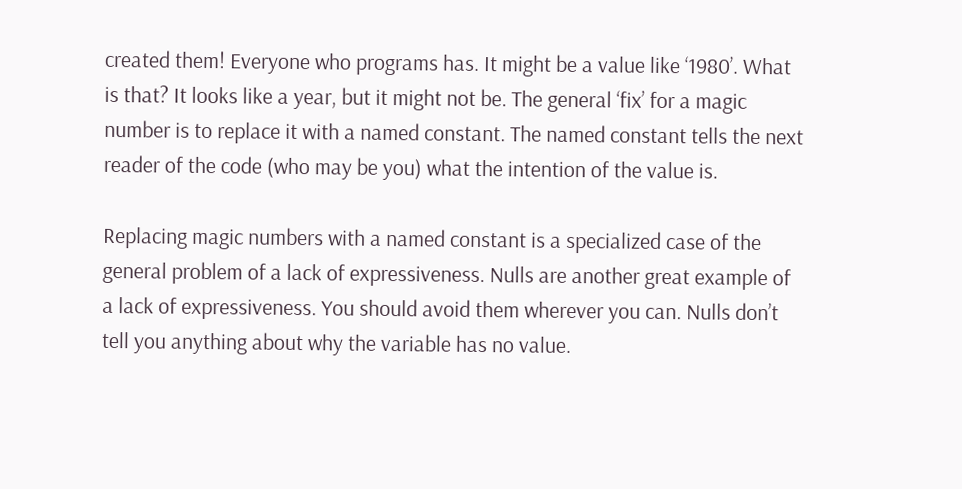created them! Everyone who programs has. It might be a value like ‘1980’. What is that? It looks like a year, but it might not be. The general ‘fix’ for a magic number is to replace it with a named constant. The named constant tells the next reader of the code (who may be you) what the intention of the value is.

Replacing magic numbers with a named constant is a specialized case of the general problem of a lack of expressiveness. Nulls are another great example of a lack of expressiveness. You should avoid them wherever you can. Nulls don’t tell you anything about why the variable has no value.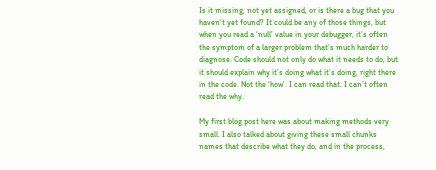Is it missing, not yet assigned, or is there a bug that you haven’t yet found? It could be any of those things, but when you read a ‘null’ value in your debugger, it’s often the symptom of a larger problem that’s much harder to diagnose. Code should not only do what it needs to do, but it should explain why it’s doing what it’s doing, right there in the code. Not the ‘how’. I can read that. I can’t often read the why.

My first blog post here was about making methods very small. I also talked about giving these small chunks names that describe what they do, and in the process,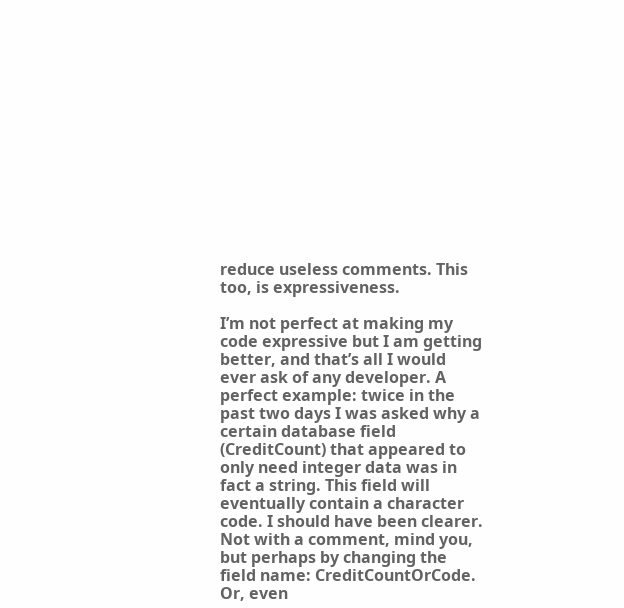reduce useless comments. This too, is expressiveness.

I’m not perfect at making my code expressive but I am getting better, and that’s all I would ever ask of any developer. A perfect example: twice in the past two days I was asked why a certain database field (CreditCount) that appeared to only need integer data was in fact a string. This field will eventually contain a character code. I should have been clearer. Not with a comment, mind you, but perhaps by changing the field name: CreditCountOrCode. Or, even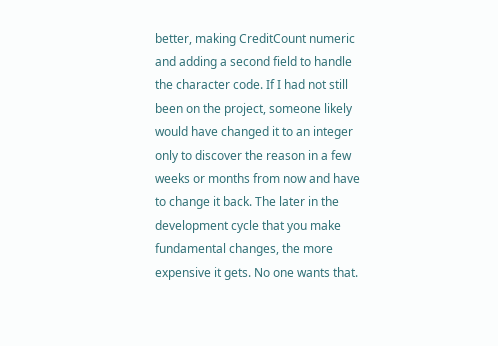better, making CreditCount numeric and adding a second field to handle the character code. If I had not still been on the project, someone likely would have changed it to an integer only to discover the reason in a few weeks or months from now and have to change it back. The later in the development cycle that you make fundamental changes, the more expensive it gets. No one wants that.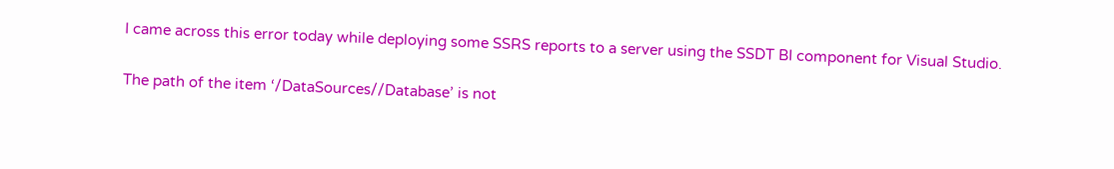I came across this error today while deploying some SSRS reports to a server using the SSDT BI component for Visual Studio.

The path of the item ‘/DataSources//Database’ is not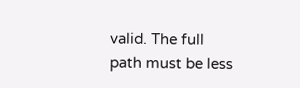valid. The full path must be less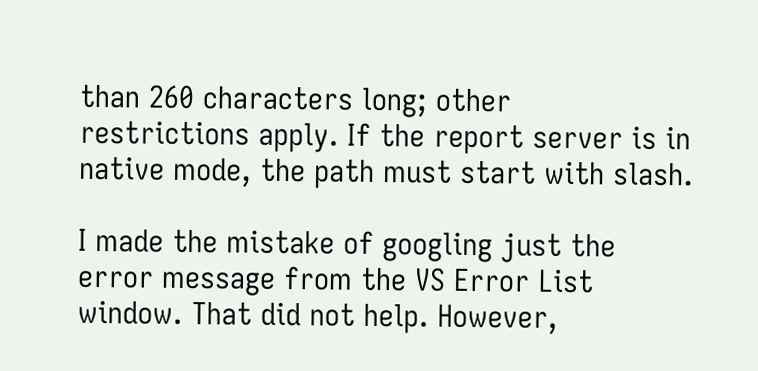than 260 characters long; other
restrictions apply. If the report server is in native mode, the path must start with slash.

I made the mistake of googling just the error message from the VS Error List window. That did not help. However,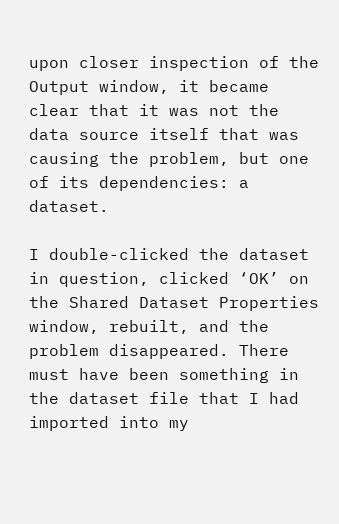upon closer inspection of the Output window, it became clear that it was not the data source itself that was causing the problem, but one of its dependencies: a dataset.

I double-clicked the dataset in question, clicked ‘OK’ on the Shared Dataset Properties window, rebuilt, and the problem disappeared. There must have been something in the dataset file that I had imported into my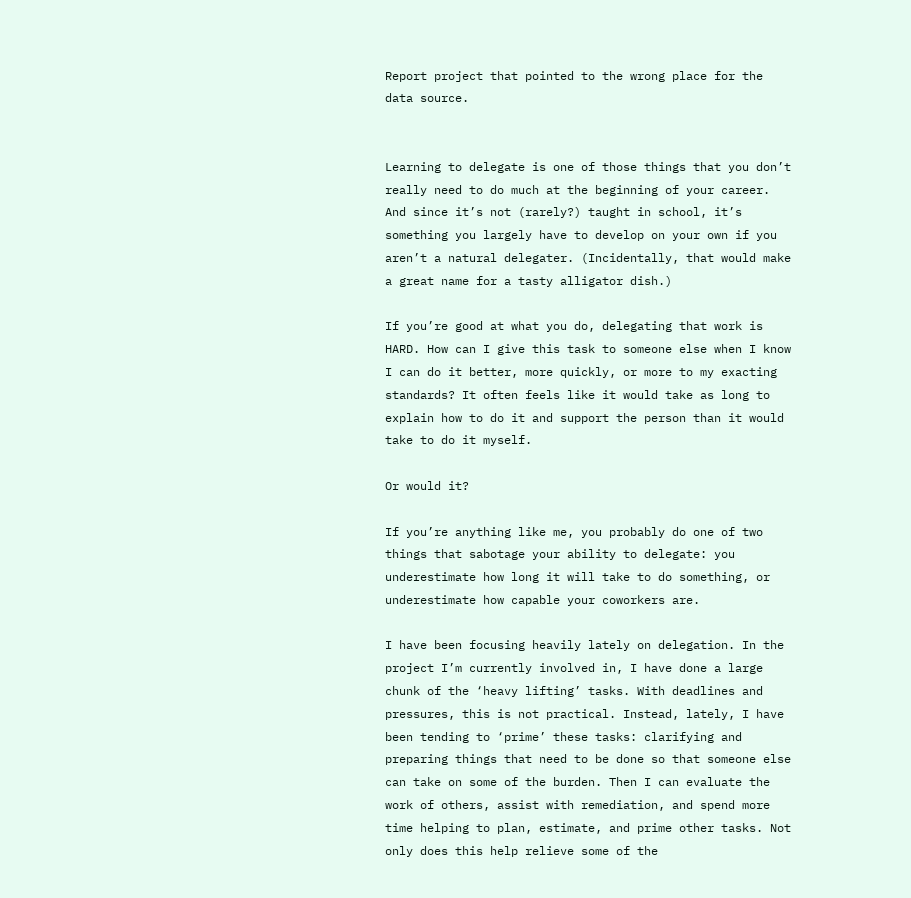Report project that pointed to the wrong place for the data source.


Learning to delegate is one of those things that you don’t really need to do much at the beginning of your career. And since it’s not (rarely?) taught in school, it’s something you largely have to develop on your own if you aren’t a natural delegater. (Incidentally, that would make a great name for a tasty alligator dish.)

If you’re good at what you do, delegating that work is HARD. How can I give this task to someone else when I know I can do it better, more quickly, or more to my exacting standards? It often feels like it would take as long to explain how to do it and support the person than it would take to do it myself.

Or would it?

If you’re anything like me, you probably do one of two things that sabotage your ability to delegate: you underestimate how long it will take to do something, or underestimate how capable your coworkers are.

I have been focusing heavily lately on delegation. In the project I’m currently involved in, I have done a large chunk of the ‘heavy lifting’ tasks. With deadlines and pressures, this is not practical. Instead, lately, I have been tending to ‘prime’ these tasks: clarifying and preparing things that need to be done so that someone else can take on some of the burden. Then I can evaluate the work of others, assist with remediation, and spend more time helping to plan, estimate, and prime other tasks. Not only does this help relieve some of the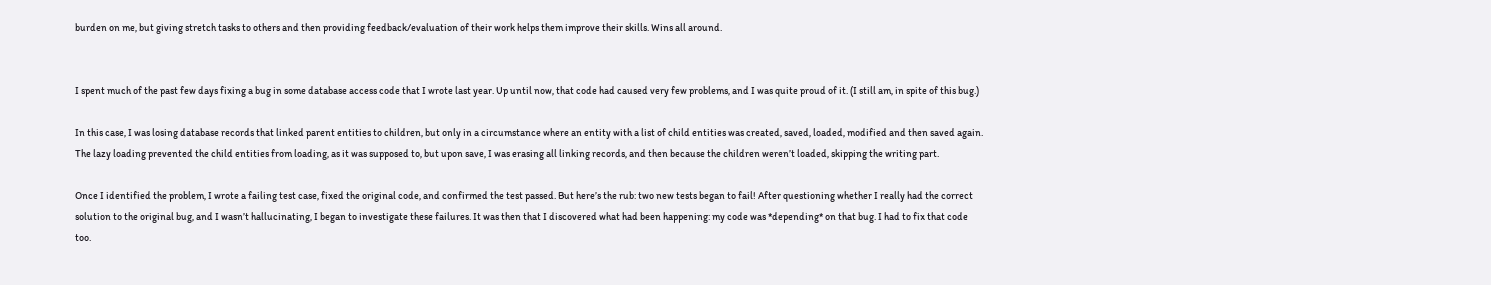burden on me, but giving stretch tasks to others and then providing feedback/evaluation of their work helps them improve their skills. Wins all around.


I spent much of the past few days fixing a bug in some database access code that I wrote last year. Up until now, that code had caused very few problems, and I was quite proud of it. (I still am, in spite of this bug.)

In this case, I was losing database records that linked parent entities to children, but only in a circumstance where an entity with a list of child entities was created, saved, loaded, modified and then saved again. The lazy loading prevented the child entities from loading, as it was supposed to, but upon save, I was erasing all linking records, and then because the children weren’t loaded, skipping the writing part.

Once I identified the problem, I wrote a failing test case, fixed the original code, and confirmed the test passed. But here’s the rub: two new tests began to fail! After questioning whether I really had the correct solution to the original bug, and I wasn’t hallucinating, I began to investigate these failures. It was then that I discovered what had been happening: my code was *depending* on that bug. I had to fix that code too.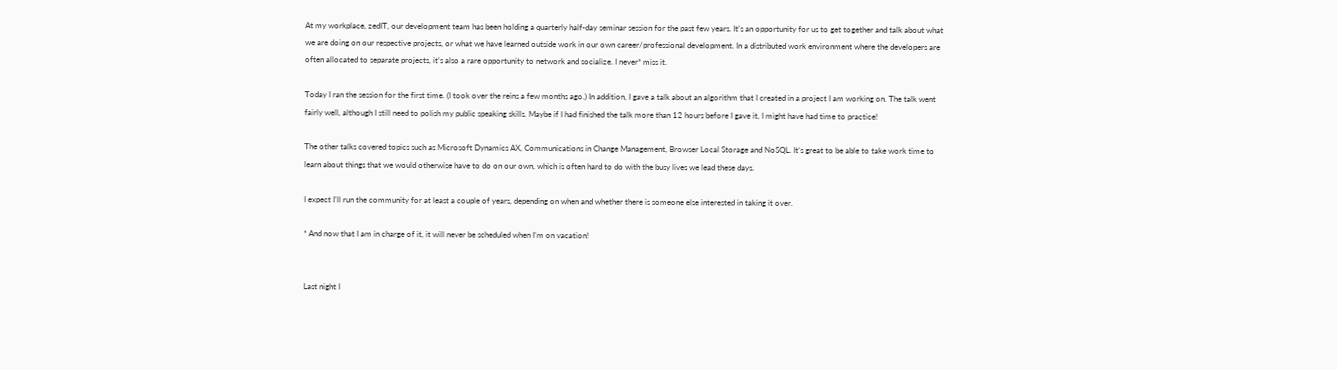At my workplace, zedIT, our development team has been holding a quarterly half-day seminar session for the past few years. It’s an opportunity for us to get together and talk about what we are doing on our respective projects, or what we have learned outside work in our own career/professional development. In a distributed work environment where the developers are often allocated to separate projects, it’s also a rare opportunity to network and socialize. I never* miss it.

Today I ran the session for the first time. (I took over the reins a few months ago.) In addition, I gave a talk about an algorithm that I created in a project I am working on. The talk went fairly well, although I still need to polish my public speaking skills. Maybe if I had finished the talk more than 12 hours before I gave it, I might have had time to practice!

The other talks covered topics such as Microsoft Dynamics AX, Communications in Change Management, Browser Local Storage and NoSQL. It’s great to be able to take work time to learn about things that we would otherwise have to do on our own, which is often hard to do with the busy lives we lead these days.

I expect I’ll run the community for at least a couple of years, depending on when and whether there is someone else interested in taking it over.

* And now that I am in charge of it, it will never be scheduled when I’m on vacation!


Last night I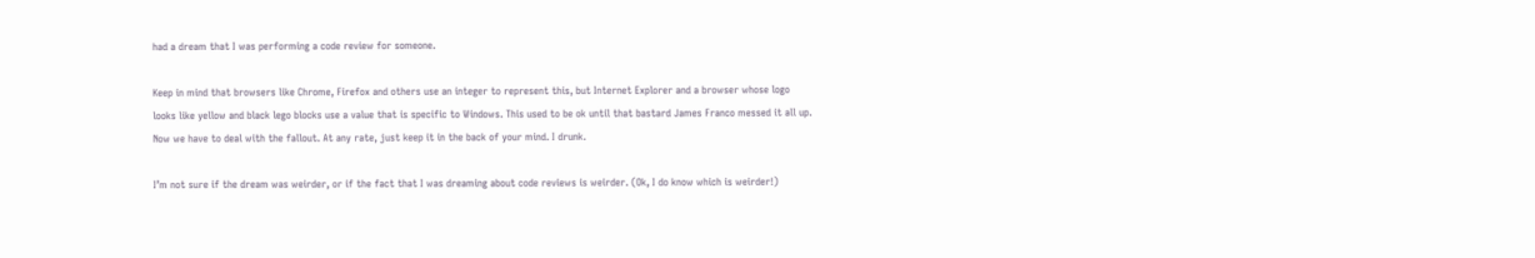had a dream that I was performing a code review for someone.

Keep in mind that browsers like Chrome, Firefox and others use an integer to represent this, but Internet Explorer and a browser whose logo looks like yellow and black lego blocks use a value that is specific to Windows. This used to be ok until that bastard James Franco messed it all up. Now we have to deal with the fallout. At any rate, just keep it in the back of your mind. I drunk.

I’m not sure if the dream was weirder, or if the fact that I was dreaming about code reviews is weirder. (Ok, I do know which is weirder!)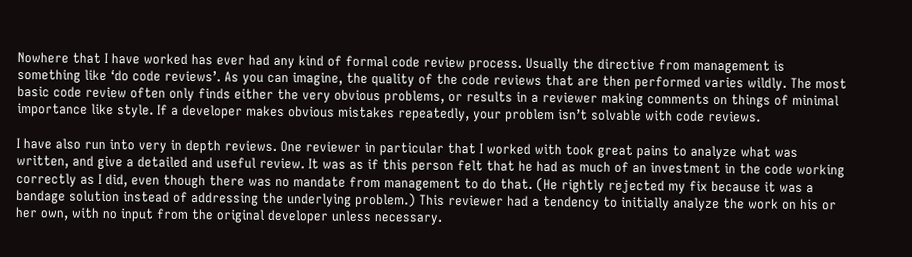Nowhere that I have worked has ever had any kind of formal code review process. Usually the directive from management is something like ‘do code reviews’. As you can imagine, the quality of the code reviews that are then performed varies wildly. The most basic code review often only finds either the very obvious problems, or results in a reviewer making comments on things of minimal importance like style. If a developer makes obvious mistakes repeatedly, your problem isn’t solvable with code reviews.

I have also run into very in depth reviews. One reviewer in particular that I worked with took great pains to analyze what was written, and give a detailed and useful review. It was as if this person felt that he had as much of an investment in the code working correctly as I did, even though there was no mandate from management to do that. (He rightly rejected my fix because it was a bandage solution instead of addressing the underlying problem.) This reviewer had a tendency to initially analyze the work on his or her own, with no input from the original developer unless necessary.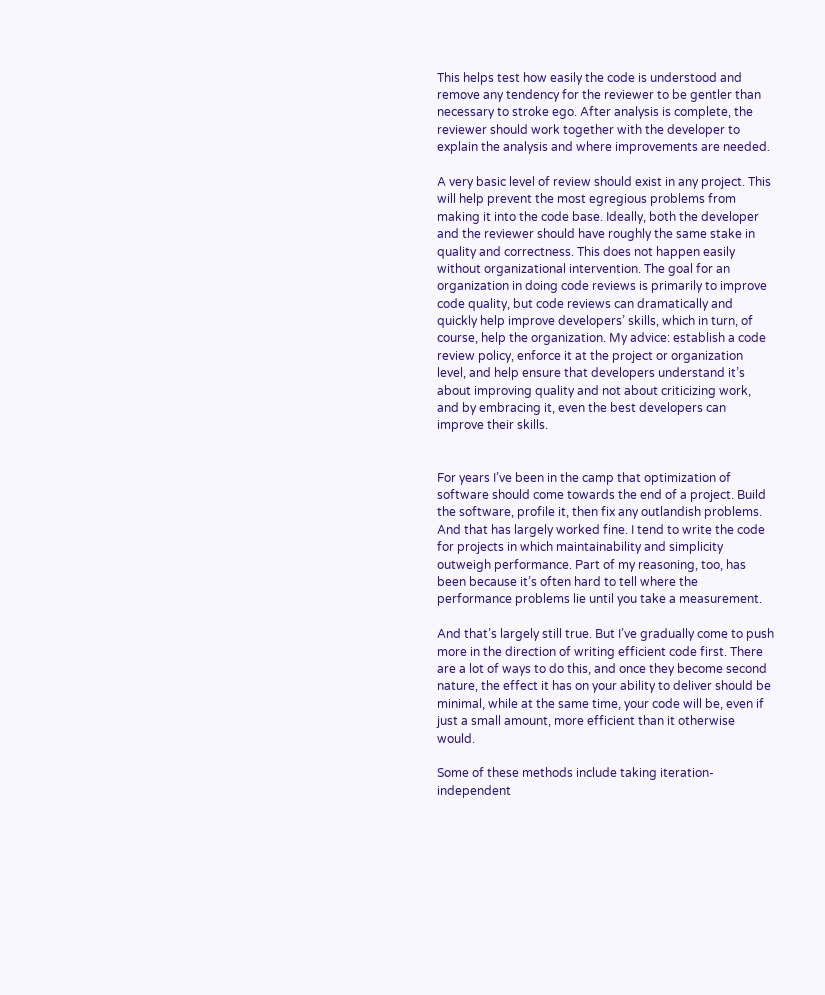This helps test how easily the code is understood and remove any tendency for the reviewer to be gentler than necessary to stroke ego. After analysis is complete, the reviewer should work together with the developer to explain the analysis and where improvements are needed.

A very basic level of review should exist in any project. This will help prevent the most egregious problems from making it into the code base. Ideally, both the developer and the reviewer should have roughly the same stake in quality and correctness. This does not happen easily without organizational intervention. The goal for an organization in doing code reviews is primarily to improve code quality, but code reviews can dramatically and quickly help improve developers’ skills, which in turn, of course, help the organization. My advice: establish a code review policy, enforce it at the project or organization level, and help ensure that developers understand it’s about improving quality and not about criticizing work, and by embracing it, even the best developers can improve their skills.


For years I’ve been in the camp that optimization of software should come towards the end of a project. Build the software, profile it, then fix any outlandish problems. And that has largely worked fine. I tend to write the code for projects in which maintainability and simplicity outweigh performance. Part of my reasoning, too, has been because it’s often hard to tell where the performance problems lie until you take a measurement.

And that’s largely still true. But I’ve gradually come to push more in the direction of writing efficient code first. There are a lot of ways to do this, and once they become second nature, the effect it has on your ability to deliver should be minimal, while at the same time, your code will be, even if just a small amount, more efficient than it otherwise would.

Some of these methods include taking iteration-independent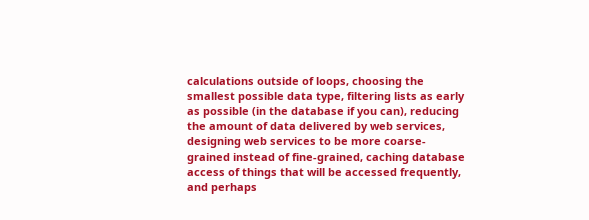calculations outside of loops, choosing the smallest possible data type, filtering lists as early as possible (in the database if you can), reducing the amount of data delivered by web services, designing web services to be more coarse-grained instead of fine-grained, caching database access of things that will be accessed frequently, and perhaps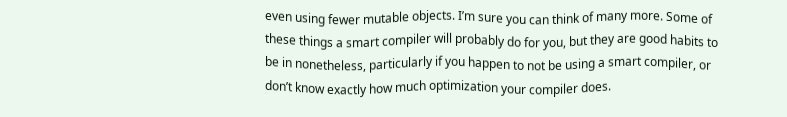even using fewer mutable objects. I’m sure you can think of many more. Some of these things a smart compiler will probably do for you, but they are good habits to be in nonetheless, particularly if you happen to not be using a smart compiler, or don’t know exactly how much optimization your compiler does.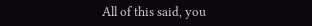All of this said, you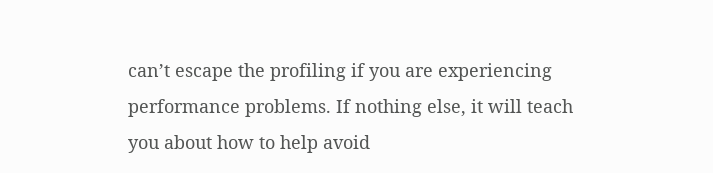can’t escape the profiling if you are experiencing performance problems. If nothing else, it will teach you about how to help avoid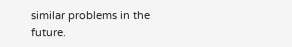similar problems in the future.